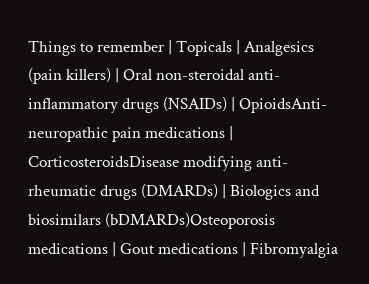Things to remember | Topicals | Analgesics (pain killers) | Oral non-steroidal anti-inflammatory drugs (NSAIDs) | OpioidsAnti-neuropathic pain medications | CorticosteroidsDisease modifying anti-rheumatic drugs (DMARDs) | Biologics and biosimilars (bDMARDs)Osteoporosis medications | Gout medications | Fibromyalgia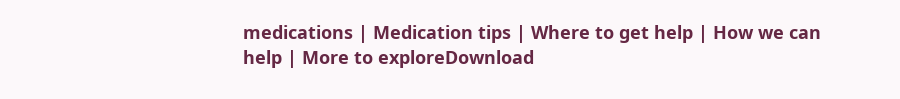medications | Medication tips | Where to get help | How we can help | More to exploreDownload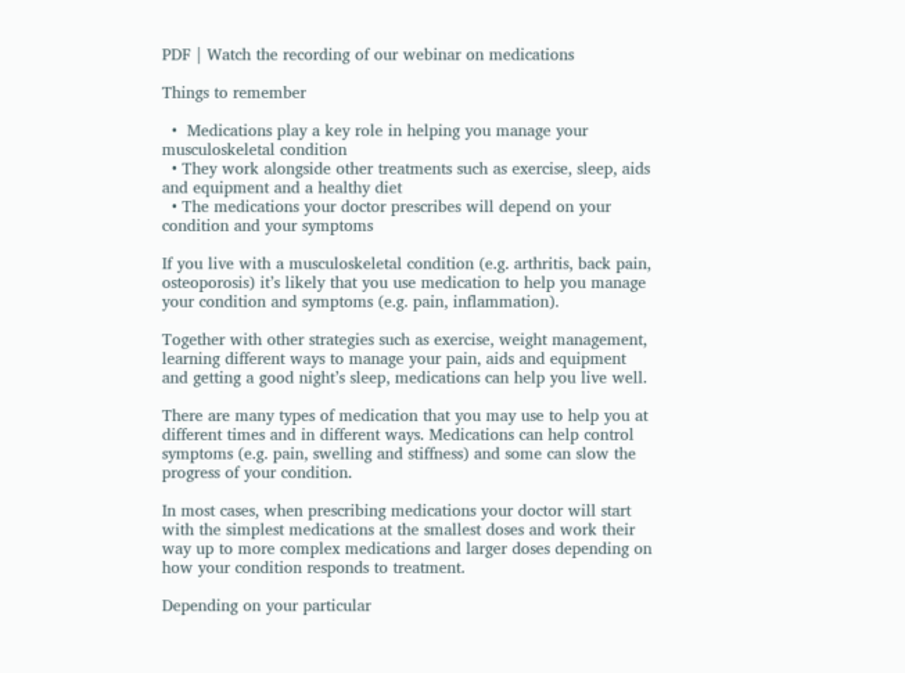PDF | Watch the recording of our webinar on medications

Things to remember

  •  Medications play a key role in helping you manage your musculoskeletal condition
  • They work alongside other treatments such as exercise, sleep, aids and equipment and a healthy diet
  • The medications your doctor prescribes will depend on your condition and your symptoms

If you live with a musculoskeletal condition (e.g. arthritis, back pain, osteoporosis) it’s likely that you use medication to help you manage your condition and symptoms (e.g. pain, inflammation).

Together with other strategies such as exercise, weight management, learning different ways to manage your pain, aids and equipment and getting a good night’s sleep, medications can help you live well.

There are many types of medication that you may use to help you at different times and in different ways. Medications can help control symptoms (e.g. pain, swelling and stiffness) and some can slow the progress of your condition.

In most cases, when prescribing medications your doctor will start with the simplest medications at the smallest doses and work their way up to more complex medications and larger doses depending on how your condition responds to treatment.

Depending on your particular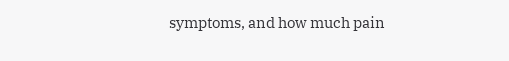symptoms, and how much pain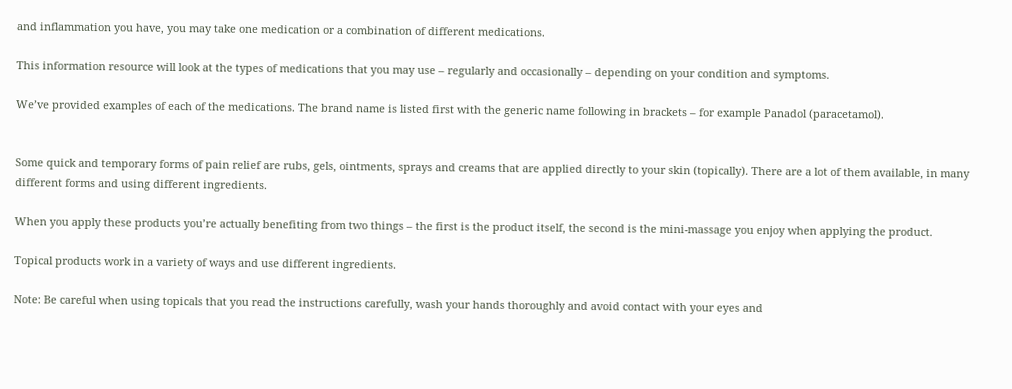and inflammation you have, you may take one medication or a combination of different medications.

This information resource will look at the types of medications that you may use – regularly and occasionally – depending on your condition and symptoms.

We’ve provided examples of each of the medications. The brand name is listed first with the generic name following in brackets – for example Panadol (paracetamol).


Some quick and temporary forms of pain relief are rubs, gels, ointments, sprays and creams that are applied directly to your skin (topically). There are a lot of them available, in many different forms and using different ingredients.

When you apply these products you’re actually benefiting from two things – the first is the product itself, the second is the mini-massage you enjoy when applying the product.

Topical products work in a variety of ways and use different ingredients.

Note: Be careful when using topicals that you read the instructions carefully, wash your hands thoroughly and avoid contact with your eyes and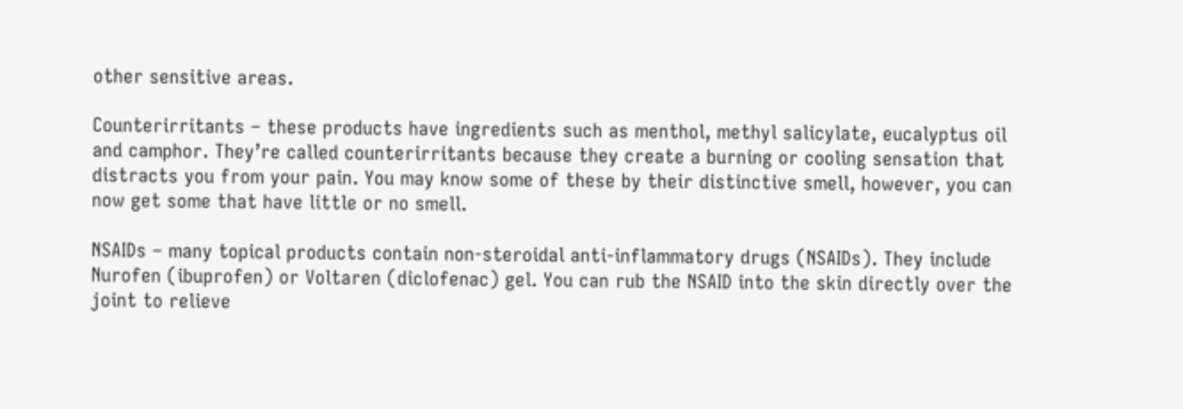other sensitive areas.

Counterirritants – these products have ingredients such as menthol, methyl salicylate, eucalyptus oil and camphor. They’re called counterirritants because they create a burning or cooling sensation that distracts you from your pain. You may know some of these by their distinctive smell, however, you can now get some that have little or no smell.

NSAIDs – many topical products contain non-steroidal anti-inflammatory drugs (NSAIDs). They include Nurofen (ibuprofen) or Voltaren (diclofenac) gel. You can rub the NSAID into the skin directly over the joint to relieve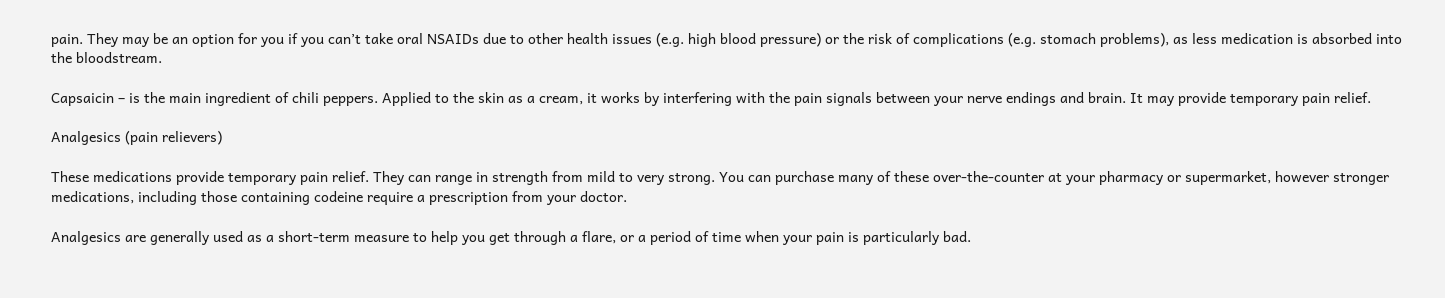pain. They may be an option for you if you can’t take oral NSAIDs due to other health issues (e.g. high blood pressure) or the risk of complications (e.g. stomach problems), as less medication is absorbed into the bloodstream.

Capsaicin – is the main ingredient of chili peppers. Applied to the skin as a cream, it works by interfering with the pain signals between your nerve endings and brain. It may provide temporary pain relief.

Analgesics (pain relievers)

These medications provide temporary pain relief. They can range in strength from mild to very strong. You can purchase many of these over-the-counter at your pharmacy or supermarket, however stronger medications, including those containing codeine require a prescription from your doctor.

Analgesics are generally used as a short-term measure to help you get through a flare, or a period of time when your pain is particularly bad.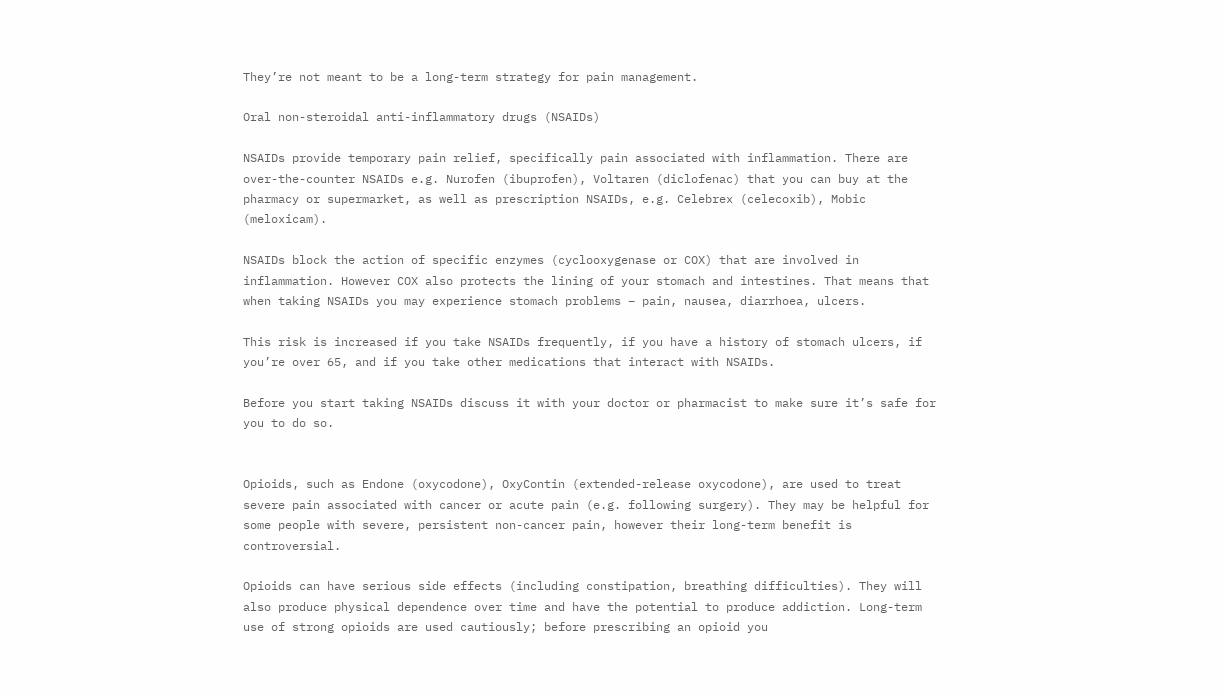They’re not meant to be a long-term strategy for pain management.

Oral non-steroidal anti-inflammatory drugs (NSAIDs)

NSAIDs provide temporary pain relief, specifically pain associated with inflammation. There are over-the-counter NSAIDs e.g. Nurofen (ibuprofen), Voltaren (diclofenac) that you can buy at the pharmacy or supermarket, as well as prescription NSAIDs, e.g. Celebrex (celecoxib), Mobic (meloxicam).

NSAIDs block the action of specific enzymes (cyclooxygenase or COX) that are involved in inflammation. However COX also protects the lining of your stomach and intestines. That means that when taking NSAIDs you may experience stomach problems – pain, nausea, diarrhoea, ulcers.

This risk is increased if you take NSAIDs frequently, if you have a history of stomach ulcers, if you’re over 65, and if you take other medications that interact with NSAIDs.

Before you start taking NSAIDs discuss it with your doctor or pharmacist to make sure it’s safe for you to do so.


Opioids, such as Endone (oxycodone), OxyContin (extended-release oxycodone), are used to treat severe pain associated with cancer or acute pain (e.g. following surgery). They may be helpful for some people with severe, persistent non-cancer pain, however their long-term benefit is controversial.

Opioids can have serious side effects (including constipation, breathing difficulties). They will also produce physical dependence over time and have the potential to produce addiction. Long-term use of strong opioids are used cautiously; before prescribing an opioid you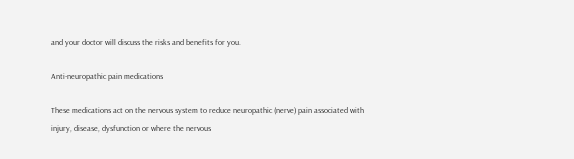and your doctor will discuss the risks and benefits for you.

Anti-neuropathic pain medications

These medications act on the nervous system to reduce neuropathic (nerve) pain associated with injury, disease, dysfunction or where the nervous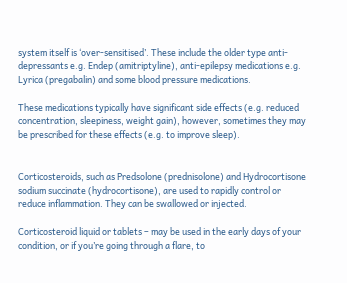system itself is ‘over-sensitised’. These include the older type anti-depressants e.g. Endep (amitriptyline), anti-epilepsy medications e.g. Lyrica (pregabalin) and some blood pressure medications.

These medications typically have significant side effects (e.g. reduced concentration, sleepiness, weight gain), however, sometimes they may be prescribed for these effects (e.g. to improve sleep).


Corticosteroids, such as Predsolone (prednisolone) and Hydrocortisone sodium succinate (hydrocortisone), are used to rapidly control or reduce inflammation. They can be swallowed or injected.

Corticosteroid liquid or tablets – may be used in the early days of your condition, or if you’re going through a flare, to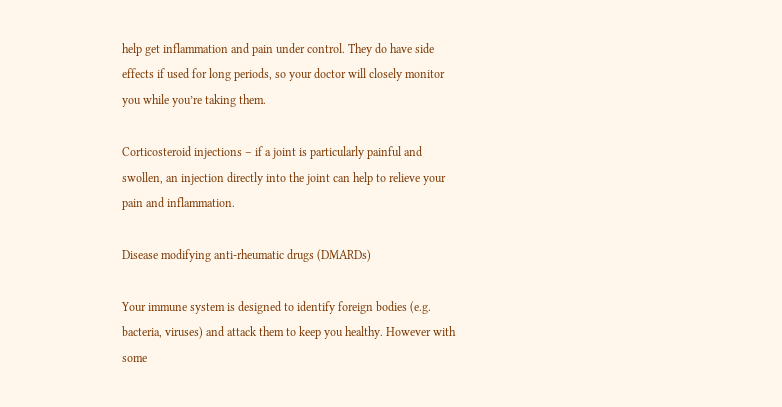help get inflammation and pain under control. They do have side effects if used for long periods, so your doctor will closely monitor you while you’re taking them.

Corticosteroid injections – if a joint is particularly painful and swollen, an injection directly into the joint can help to relieve your pain and inflammation.

Disease modifying anti-rheumatic drugs (DMARDs)

Your immune system is designed to identify foreign bodies (e.g. bacteria, viruses) and attack them to keep you healthy. However with some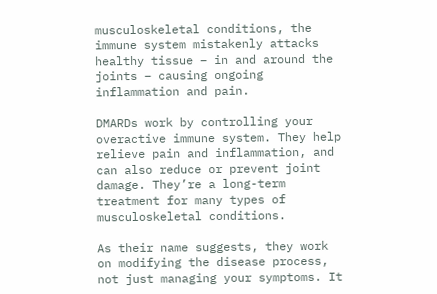musculoskeletal conditions, the immune system mistakenly attacks healthy tissue – in and around the joints – causing ongoing inflammation and pain.

DMARDs work by controlling your overactive immune system. They help relieve pain and inflammation, and can also reduce or prevent joint damage. They’re a long-term treatment for many types of musculoskeletal conditions.

As their name suggests, they work on modifying the disease process, not just managing your symptoms. It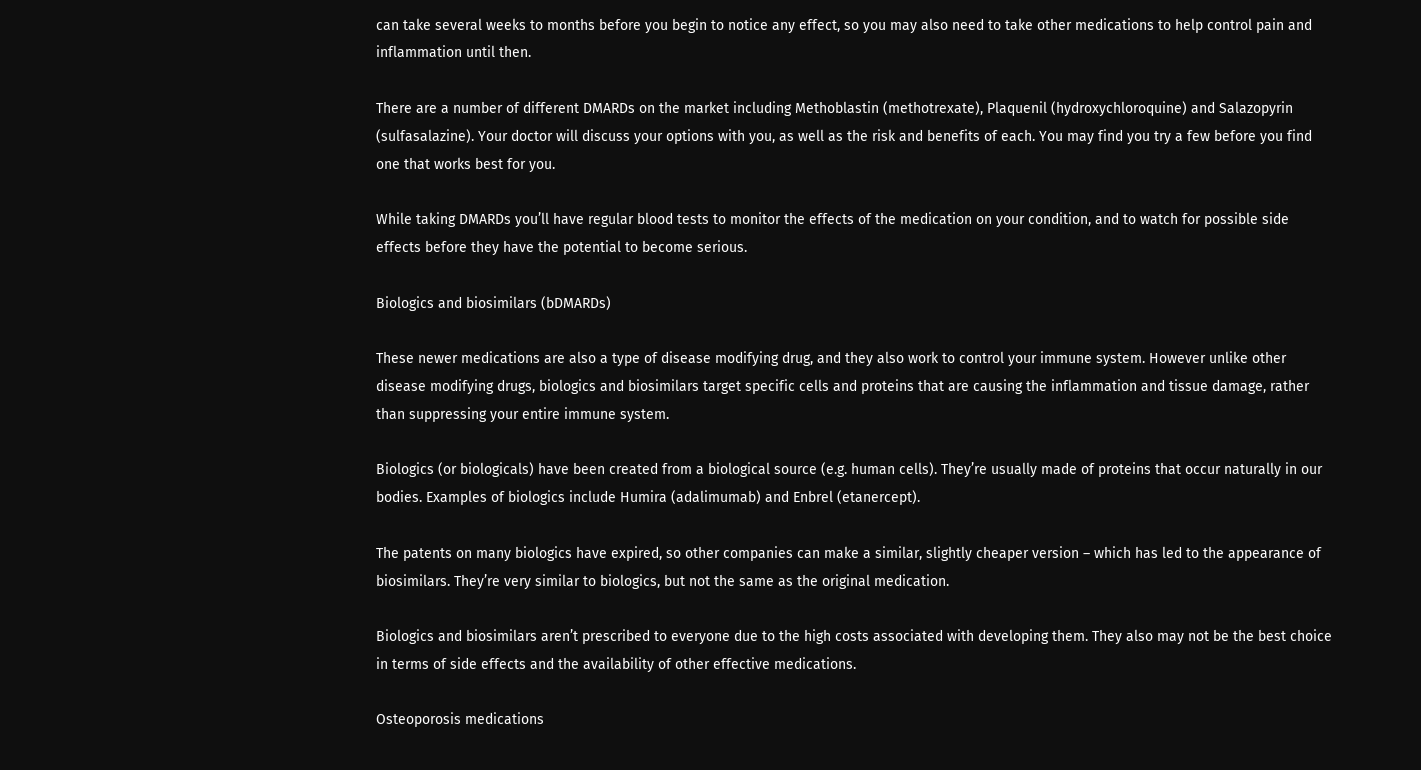can take several weeks to months before you begin to notice any effect, so you may also need to take other medications to help control pain and inflammation until then.

There are a number of different DMARDs on the market including Methoblastin (methotrexate), Plaquenil (hydroxychloroquine) and Salazopyrin (sulfasalazine). Your doctor will discuss your options with you, as well as the risk and benefits of each. You may find you try a few before you find one that works best for you.

While taking DMARDs you’ll have regular blood tests to monitor the effects of the medication on your condition, and to watch for possible side effects before they have the potential to become serious.

Biologics and biosimilars (bDMARDs)

These newer medications are also a type of disease modifying drug, and they also work to control your immune system. However unlike other disease modifying drugs, biologics and biosimilars target specific cells and proteins that are causing the inflammation and tissue damage, rather than suppressing your entire immune system.

Biologics (or biologicals) have been created from a biological source (e.g. human cells). They’re usually made of proteins that occur naturally in our bodies. Examples of biologics include Humira (adalimumab) and Enbrel (etanercept).

The patents on many biologics have expired, so other companies can make a similar, slightly cheaper version – which has led to the appearance of biosimilars. They’re very similar to biologics, but not the same as the original medication.

Biologics and biosimilars aren’t prescribed to everyone due to the high costs associated with developing them. They also may not be the best choice in terms of side effects and the availability of other effective medications.

Osteoporosis medications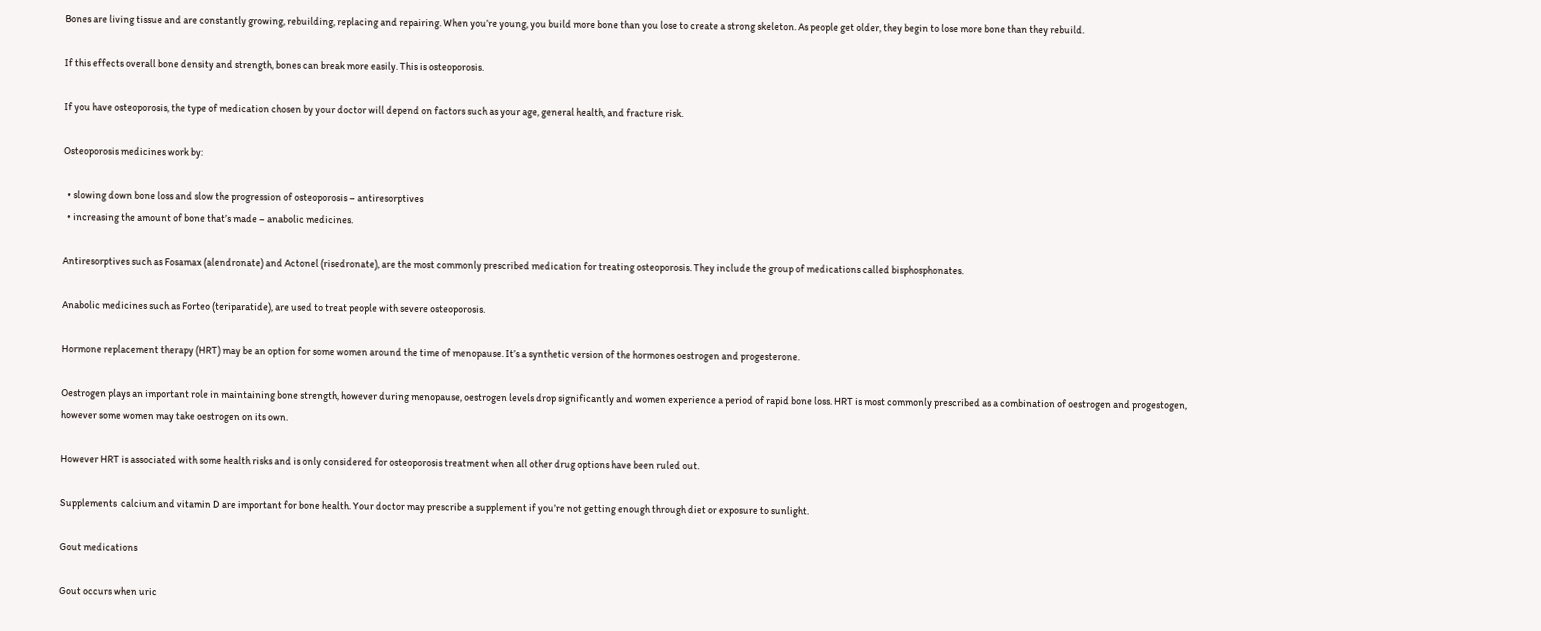Bones are living tissue and are constantly growing, rebuilding, replacing and repairing. When you’re young, you build more bone than you lose to create a strong skeleton. As people get older, they begin to lose more bone than they rebuild.

If this effects overall bone density and strength, bones can break more easily. This is osteoporosis.

If you have osteoporosis, the type of medication chosen by your doctor will depend on factors such as your age, general health, and fracture risk.

Osteoporosis medicines work by:

  • slowing down bone loss and slow the progression of osteoporosis – antiresorptives
  • increasing the amount of bone that’s made – anabolic medicines.

Antiresorptives such as Fosamax (alendronate) and Actonel (risedronate), are the most commonly prescribed medication for treating osteoporosis. They include the group of medications called bisphosphonates.

Anabolic medicines such as Forteo (teriparatide), are used to treat people with severe osteoporosis.

Hormone replacement therapy (HRT) may be an option for some women around the time of menopause. It’s a synthetic version of the hormones oestrogen and progesterone.

Oestrogen plays an important role in maintaining bone strength, however during menopause, oestrogen levels drop significantly and women experience a period of rapid bone loss. HRT is most commonly prescribed as a combination of oestrogen and progestogen, however some women may take oestrogen on its own.

However HRT is associated with some health risks and is only considered for osteoporosis treatment when all other drug options have been ruled out.

Supplements  calcium and vitamin D are important for bone health. Your doctor may prescribe a supplement if you’re not getting enough through diet or exposure to sunlight.

Gout medications

Gout occurs when uric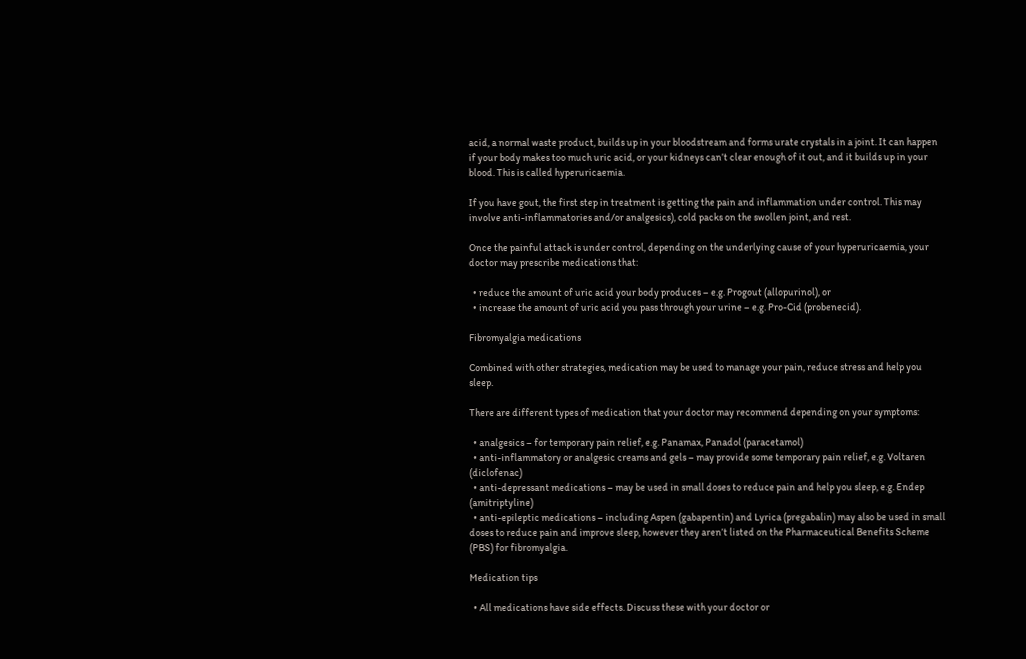acid, a normal waste product, builds up in your bloodstream and forms urate crystals in a joint. It can happen if your body makes too much uric acid, or your kidneys can’t clear enough of it out, and it builds up in your blood. This is called hyperuricaemia.

If you have gout, the first step in treatment is getting the pain and inflammation under control. This may involve anti-inflammatories and/or analgesics), cold packs on the swollen joint, and rest.

Once the painful attack is under control, depending on the underlying cause of your hyperuricaemia, your doctor may prescribe medications that:

  • reduce the amount of uric acid your body produces – e.g. Progout (allopurinol), or
  • increase the amount of uric acid you pass through your urine – e.g. Pro-Cid (probenecid).

Fibromyalgia medications

Combined with other strategies, medication may be used to manage your pain, reduce stress and help you sleep.

There are different types of medication that your doctor may recommend depending on your symptoms:

  • analgesics – for temporary pain relief, e.g. Panamax, Panadol (paracetamol)
  • anti-inflammatory or analgesic creams and gels – may provide some temporary pain relief, e.g. Voltaren (diclofenac)
  • anti-depressant medications – may be used in small doses to reduce pain and help you sleep, e.g. Endep (amitriptyline)
  • anti-epileptic medications – including Aspen (gabapentin) and Lyrica (pregabalin) may also be used in small doses to reduce pain and improve sleep, however they aren’t listed on the Pharmaceutical Benefits Scheme (PBS) for fibromyalgia.

Medication tips

  • All medications have side effects. Discuss these with your doctor or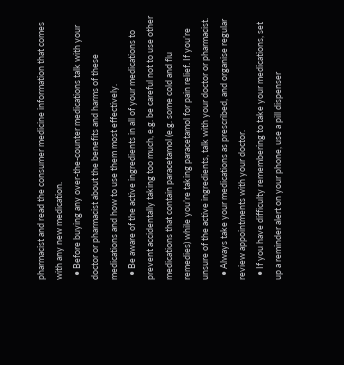pharmacist and read the consumer medicine information that comes with any new medication.
  • Before buying any over-the-counter medications talk with your doctor or pharmacist about the benefits and harms of these medications and how to use them most effectively.
  • Be aware of the active ingredients in all of your medications to prevent accidentally taking too much, e.g. be careful not to use other medications that contain paracetamol (e.g. some cold and flu remedies) while you’re taking paracetamol for pain relief. If you’re unsure of the active ingredients, talk with your doctor or pharmacist.
  • Always take your medications as prescribed, and organise regular review appointments with your doctor.
  • If you have difficulty remembering to take your medications, set up a reminder alert on your phone, use a pill dispenser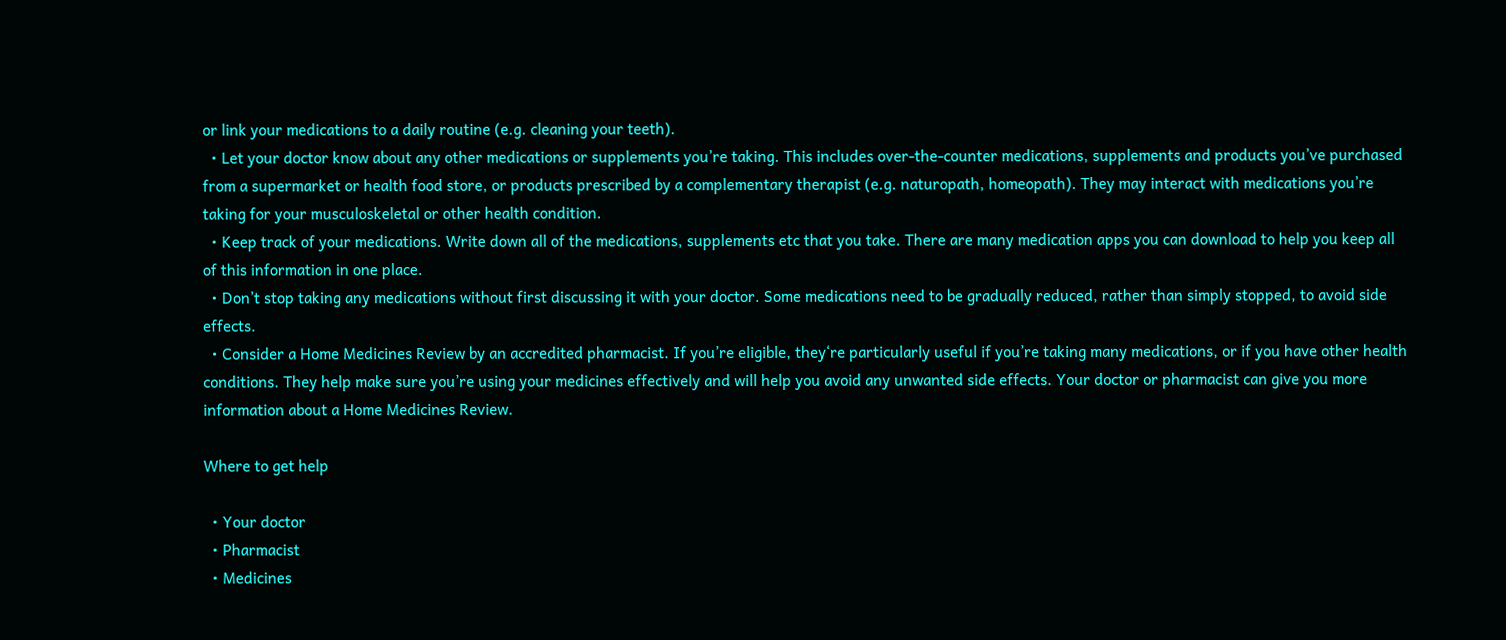or link your medications to a daily routine (e.g. cleaning your teeth).
  • Let your doctor know about any other medications or supplements you’re taking. This includes over-the-counter medications, supplements and products you’ve purchased from a supermarket or health food store, or products prescribed by a complementary therapist (e.g. naturopath, homeopath). They may interact with medications you’re taking for your musculoskeletal or other health condition.
  • Keep track of your medications. Write down all of the medications, supplements etc that you take. There are many medication apps you can download to help you keep all of this information in one place.
  • Don’t stop taking any medications without first discussing it with your doctor. Some medications need to be gradually reduced, rather than simply stopped, to avoid side effects.
  • Consider a Home Medicines Review by an accredited pharmacist. If you’re eligible, they‘re particularly useful if you’re taking many medications, or if you have other health conditions. They help make sure you’re using your medicines effectively and will help you avoid any unwanted side effects. Your doctor or pharmacist can give you more information about a Home Medicines Review.

Where to get help

  • Your doctor
  • Pharmacist
  • Medicines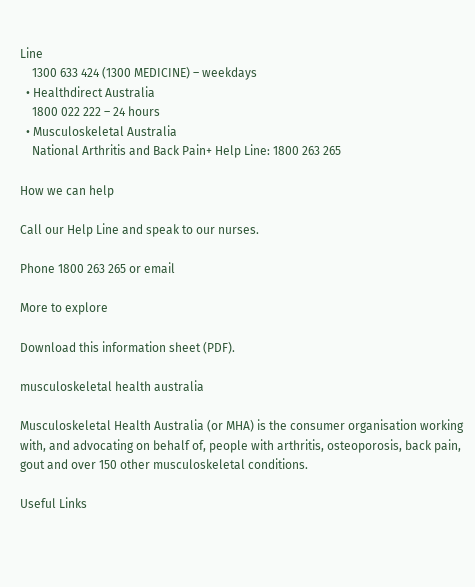Line
    1300 633 424 (1300 MEDICINE) – weekdays
  • Healthdirect Australia
    1800 022 222 – 24 hours
  • Musculoskeletal Australia
    National Arthritis and Back Pain+ Help Line: 1800 263 265

How we can help

Call our Help Line and speak to our nurses.

Phone 1800 263 265 or email

More to explore

Download this information sheet (PDF).

musculoskeletal health australia

Musculoskeletal Health Australia (or MHA) is the consumer organisation working with, and advocating on behalf of, people with arthritis, osteoporosis, back pain, gout and over 150 other musculoskeletal conditions.

Useful Links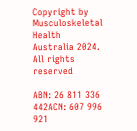Copyright by Musculoskeletal Health Australia 2024. All rights reserved

ABN: 26 811 336 442ACN: 607 996 921